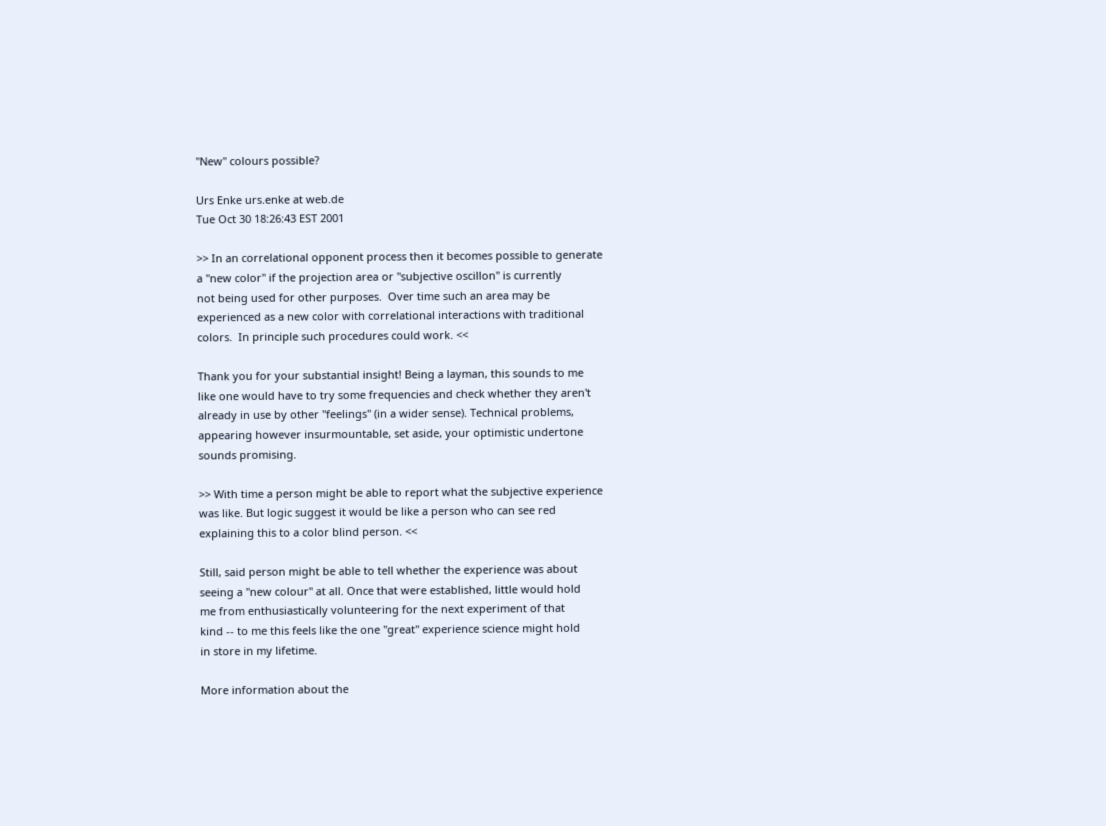"New" colours possible?

Urs Enke urs.enke at web.de
Tue Oct 30 18:26:43 EST 2001

>> In an correlational opponent process then it becomes possible to generate
a "new color" if the projection area or "subjective oscillon" is currently
not being used for other purposes.  Over time such an area may be
experienced as a new color with correlational interactions with traditional
colors.  In principle such procedures could work. <<

Thank you for your substantial insight! Being a layman, this sounds to me
like one would have to try some frequencies and check whether they aren't
already in use by other "feelings" (in a wider sense). Technical problems,
appearing however insurmountable, set aside, your optimistic undertone
sounds promising.

>> With time a person might be able to report what the subjective experience
was like. But logic suggest it would be like a person who can see red
explaining this to a color blind person. <<

Still, said person might be able to tell whether the experience was about
seeing a "new colour" at all. Once that were established, little would hold
me from enthusiastically volunteering for the next experiment of that
kind -- to me this feels like the one "great" experience science might hold
in store in my lifetime.

More information about the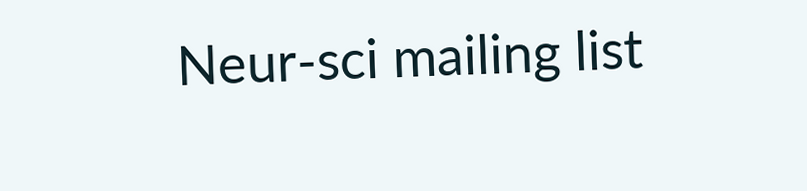Neur-sci mailing list